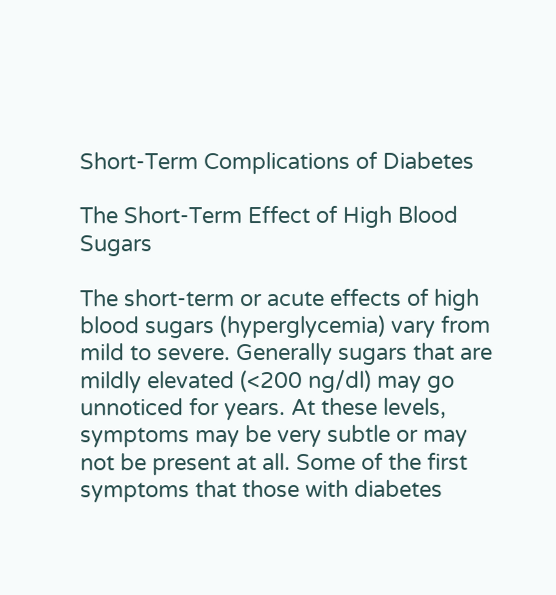Short-Term Complications of Diabetes

The Short-Term Effect of High Blood Sugars

The short-term or acute effects of high blood sugars (hyperglycemia) vary from mild to severe. Generally sugars that are mildly elevated (<200 ng/dl) may go unnoticed for years. At these levels, symptoms may be very subtle or may not be present at all. Some of the first symptoms that those with diabetes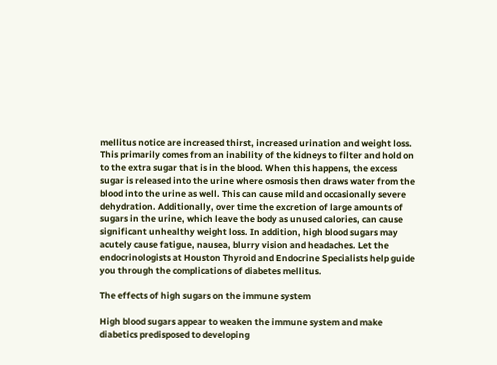mellitus notice are increased thirst, increased urination and weight loss. This primarily comes from an inability of the kidneys to filter and hold on to the extra sugar that is in the blood. When this happens, the excess sugar is released into the urine where osmosis then draws water from the blood into the urine as well. This can cause mild and occasionally severe dehydration. Additionally, over time the excretion of large amounts of sugars in the urine, which leave the body as unused calories, can cause significant unhealthy weight loss. In addition, high blood sugars may acutely cause fatigue, nausea, blurry vision and headaches. Let the endocrinologists at Houston Thyroid and Endocrine Specialists help guide you through the complications of diabetes mellitus.

The effects of high sugars on the immune system

High blood sugars appear to weaken the immune system and make diabetics predisposed to developing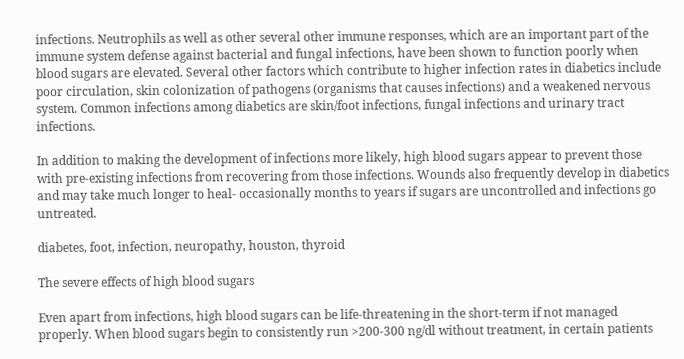infections. Neutrophils as well as other several other immune responses, which are an important part of the immune system defense against bacterial and fungal infections, have been shown to function poorly when blood sugars are elevated. Several other factors which contribute to higher infection rates in diabetics include poor circulation, skin colonization of pathogens (organisms that causes infections) and a weakened nervous system. Common infections among diabetics are skin/foot infections, fungal infections and urinary tract infections.

In addition to making the development of infections more likely, high blood sugars appear to prevent those with pre-existing infections from recovering from those infections. Wounds also frequently develop in diabetics and may take much longer to heal- occasionally months to years if sugars are uncontrolled and infections go untreated.

diabetes, foot, infection, neuropathy, houston, thyroid

The severe effects of high blood sugars

Even apart from infections, high blood sugars can be life-threatening in the short-term if not managed properly. When blood sugars begin to consistently run >200-300 ng/dl without treatment, in certain patients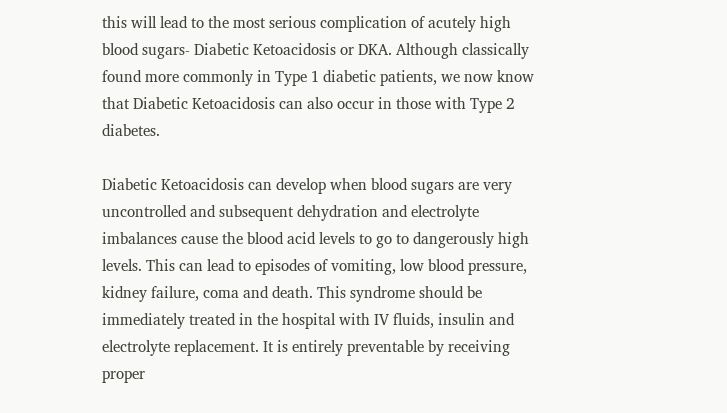this will lead to the most serious complication of acutely high blood sugars- Diabetic Ketoacidosis or DKA. Although classically found more commonly in Type 1 diabetic patients, we now know that Diabetic Ketoacidosis can also occur in those with Type 2 diabetes.

Diabetic Ketoacidosis can develop when blood sugars are very uncontrolled and subsequent dehydration and electrolyte imbalances cause the blood acid levels to go to dangerously high levels. This can lead to episodes of vomiting, low blood pressure, kidney failure, coma and death. This syndrome should be immediately treated in the hospital with IV fluids, insulin and electrolyte replacement. It is entirely preventable by receiving proper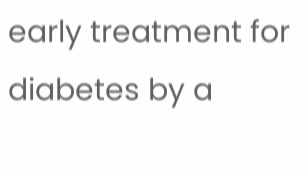early treatment for diabetes by a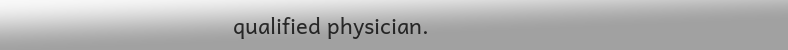qualified physician.